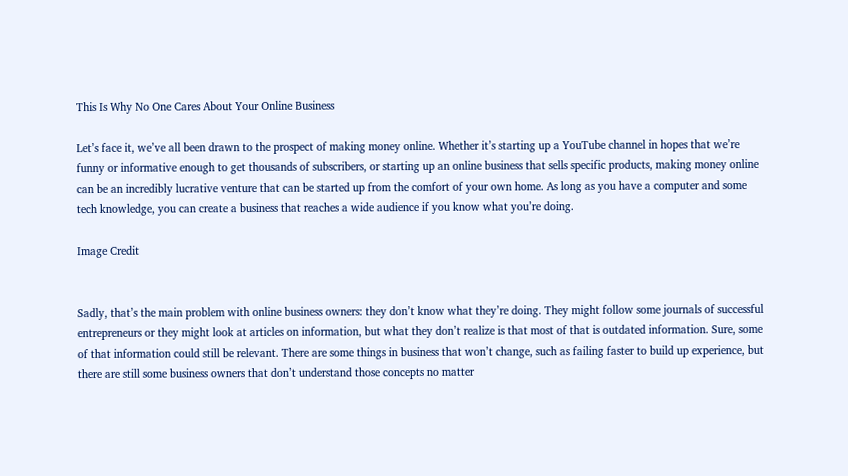This Is Why No One Cares About Your Online Business

Let’s face it, we’ve all been drawn to the prospect of making money online. Whether it’s starting up a YouTube channel in hopes that we’re funny or informative enough to get thousands of subscribers, or starting up an online business that sells specific products, making money online can be an incredibly lucrative venture that can be started up from the comfort of your own home. As long as you have a computer and some tech knowledge, you can create a business that reaches a wide audience if you know what you’re doing.

Image Credit


Sadly, that’s the main problem with online business owners: they don’t know what they’re doing. They might follow some journals of successful entrepreneurs or they might look at articles on information, but what they don’t realize is that most of that is outdated information. Sure, some of that information could still be relevant. There are some things in business that won’t change, such as failing faster to build up experience, but there are still some business owners that don’t understand those concepts no matter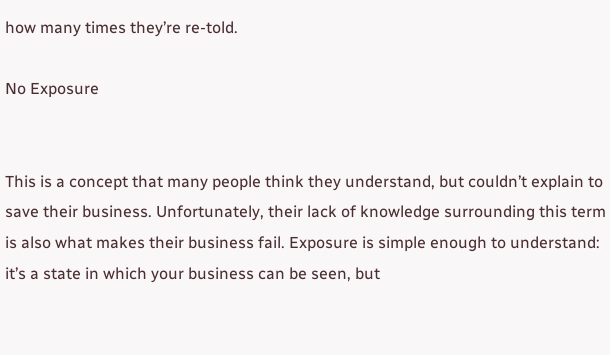how many times they’re re-told.

No Exposure


This is a concept that many people think they understand, but couldn’t explain to save their business. Unfortunately, their lack of knowledge surrounding this term is also what makes their business fail. Exposure is simple enough to understand: it’s a state in which your business can be seen, but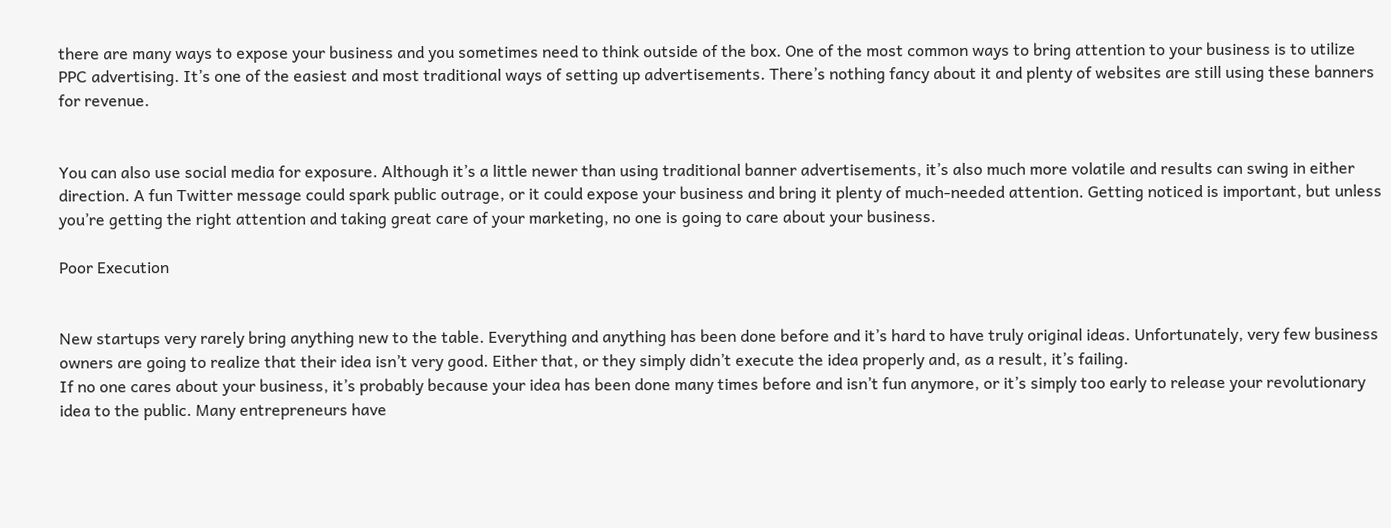there are many ways to expose your business and you sometimes need to think outside of the box. One of the most common ways to bring attention to your business is to utilize PPC advertising. It’s one of the easiest and most traditional ways of setting up advertisements. There’s nothing fancy about it and plenty of websites are still using these banners for revenue.


You can also use social media for exposure. Although it’s a little newer than using traditional banner advertisements, it’s also much more volatile and results can swing in either direction. A fun Twitter message could spark public outrage, or it could expose your business and bring it plenty of much-needed attention. Getting noticed is important, but unless you’re getting the right attention and taking great care of your marketing, no one is going to care about your business.

Poor Execution


New startups very rarely bring anything new to the table. Everything and anything has been done before and it’s hard to have truly original ideas. Unfortunately, very few business owners are going to realize that their idea isn’t very good. Either that, or they simply didn’t execute the idea properly and, as a result, it’s failing.
If no one cares about your business, it’s probably because your idea has been done many times before and isn’t fun anymore, or it’s simply too early to release your revolutionary idea to the public. Many entrepreneurs have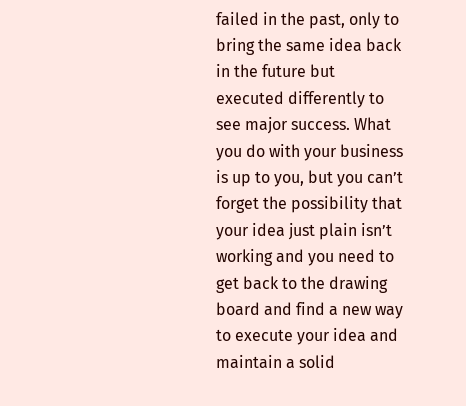failed in the past, only to bring the same idea back in the future but executed differently to see major success. What you do with your business is up to you, but you can’t forget the possibility that your idea just plain isn’t working and you need to get back to the drawing board and find a new way to execute your idea and maintain a solid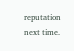reputation next time.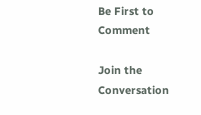Be First to Comment

Join the Conversation